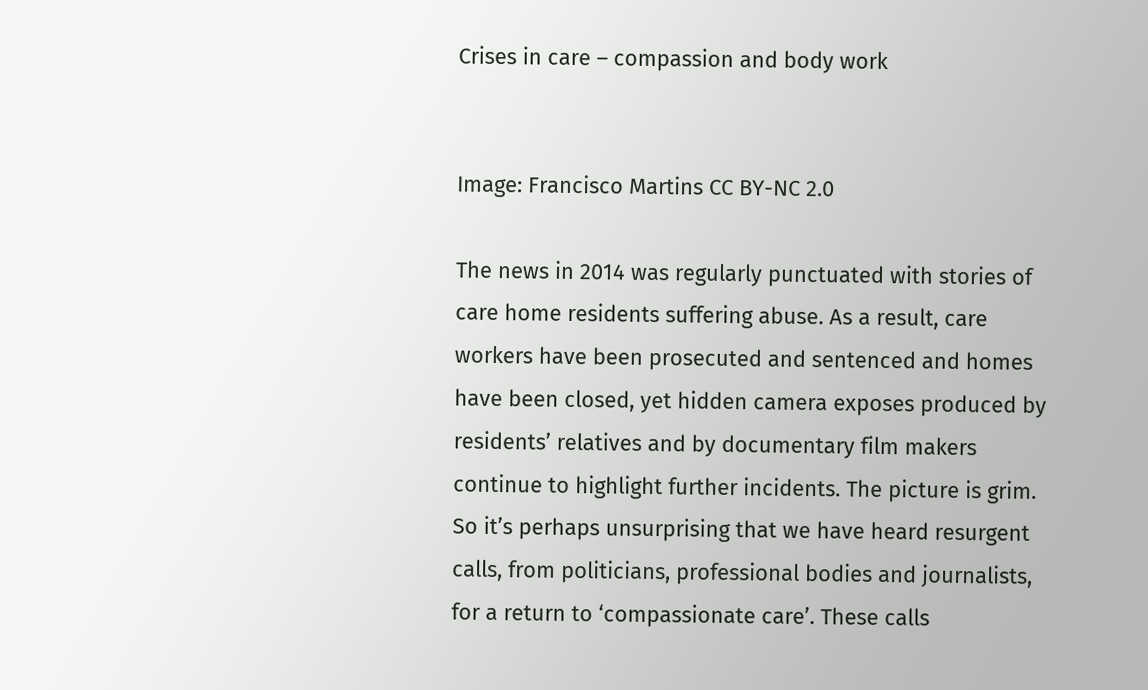Crises in care – compassion and body work


Image: Francisco Martins CC BY-NC 2.0

The news in 2014 was regularly punctuated with stories of care home residents suffering abuse. As a result, care workers have been prosecuted and sentenced and homes have been closed, yet hidden camera exposes produced by residents’ relatives and by documentary film makers continue to highlight further incidents. The picture is grim. So it’s perhaps unsurprising that we have heard resurgent calls, from politicians, professional bodies and journalists, for a return to ‘compassionate care’. These calls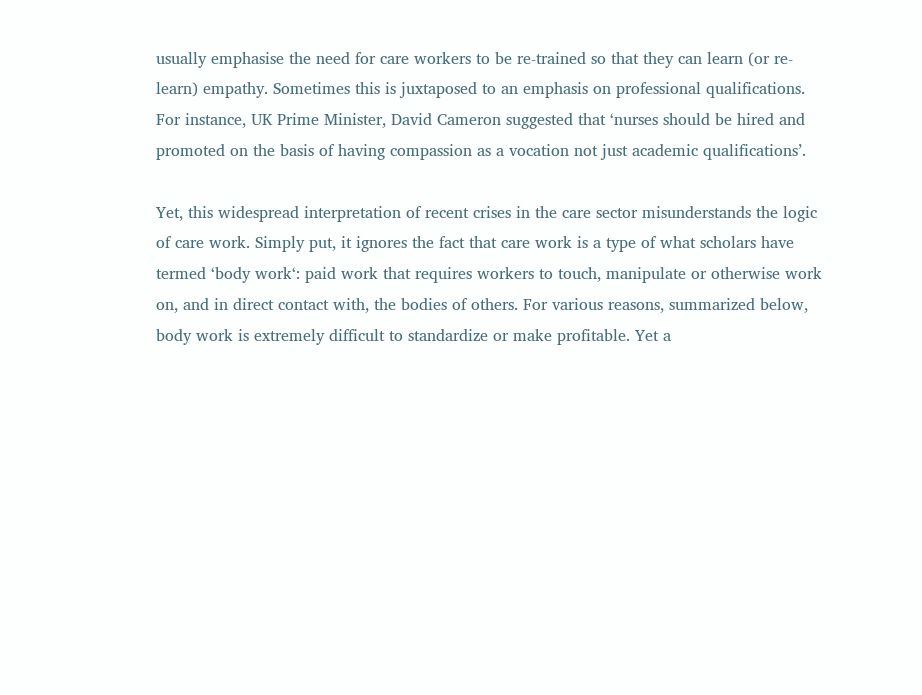usually emphasise the need for care workers to be re-trained so that they can learn (or re-learn) empathy. Sometimes this is juxtaposed to an emphasis on professional qualifications. For instance, UK Prime Minister, David Cameron suggested that ‘nurses should be hired and promoted on the basis of having compassion as a vocation not just academic qualifications’.

Yet, this widespread interpretation of recent crises in the care sector misunderstands the logic of care work. Simply put, it ignores the fact that care work is a type of what scholars have termed ‘body work‘: paid work that requires workers to touch, manipulate or otherwise work on, and in direct contact with, the bodies of others. For various reasons, summarized below, body work is extremely difficult to standardize or make profitable. Yet a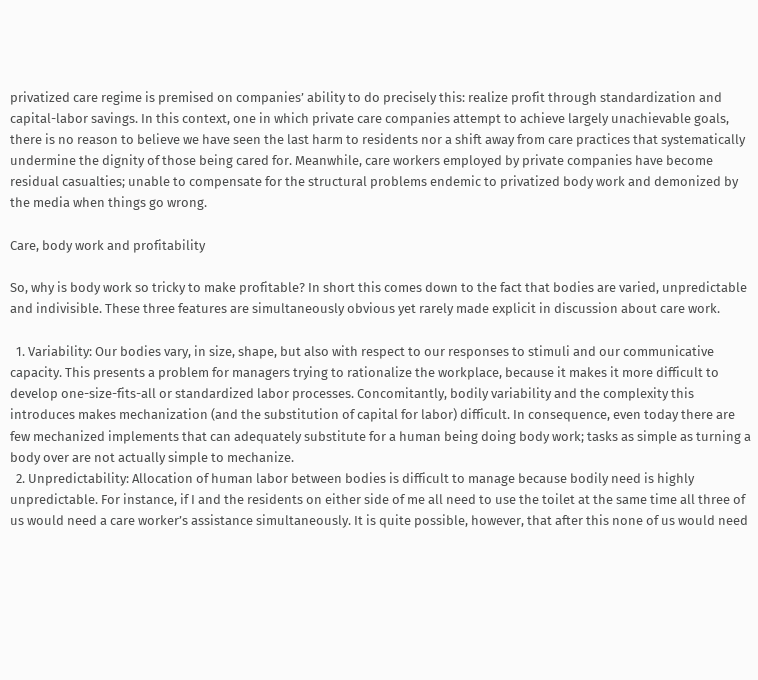privatized care regime is premised on companies’ ability to do precisely this: realize profit through standardization and capital-labor savings. In this context, one in which private care companies attempt to achieve largely unachievable goals, there is no reason to believe we have seen the last harm to residents nor a shift away from care practices that systematically undermine the dignity of those being cared for. Meanwhile, care workers employed by private companies have become residual casualties; unable to compensate for the structural problems endemic to privatized body work and demonized by the media when things go wrong.

Care, body work and profitability

So, why is body work so tricky to make profitable? In short this comes down to the fact that bodies are varied, unpredictable and indivisible. These three features are simultaneously obvious yet rarely made explicit in discussion about care work.

  1. Variability: Our bodies vary, in size, shape, but also with respect to our responses to stimuli and our communicative capacity. This presents a problem for managers trying to rationalize the workplace, because it makes it more difficult to develop one-size-fits-all or standardized labor processes. Concomitantly, bodily variability and the complexity this introduces makes mechanization (and the substitution of capital for labor) difficult. In consequence, even today there are few mechanized implements that can adequately substitute for a human being doing body work; tasks as simple as turning a body over are not actually simple to mechanize.
  2. Unpredictability: Allocation of human labor between bodies is difficult to manage because bodily need is highly unpredictable. For instance, if I and the residents on either side of me all need to use the toilet at the same time all three of us would need a care worker’s assistance simultaneously. It is quite possible, however, that after this none of us would need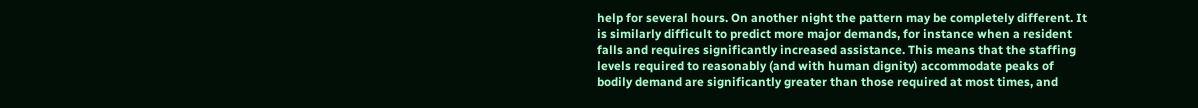help for several hours. On another night the pattern may be completely different. It is similarly difficult to predict more major demands, for instance when a resident falls and requires significantly increased assistance. This means that the staffing levels required to reasonably (and with human dignity) accommodate peaks of bodily demand are significantly greater than those required at most times, and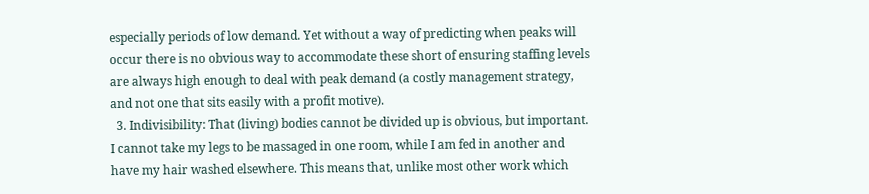especially periods of low demand. Yet without a way of predicting when peaks will occur there is no obvious way to accommodate these short of ensuring staffing levels are always high enough to deal with peak demand (a costly management strategy, and not one that sits easily with a profit motive).
  3. Indivisibility: That (living) bodies cannot be divided up is obvious, but important. I cannot take my legs to be massaged in one room, while I am fed in another and have my hair washed elsewhere. This means that, unlike most other work which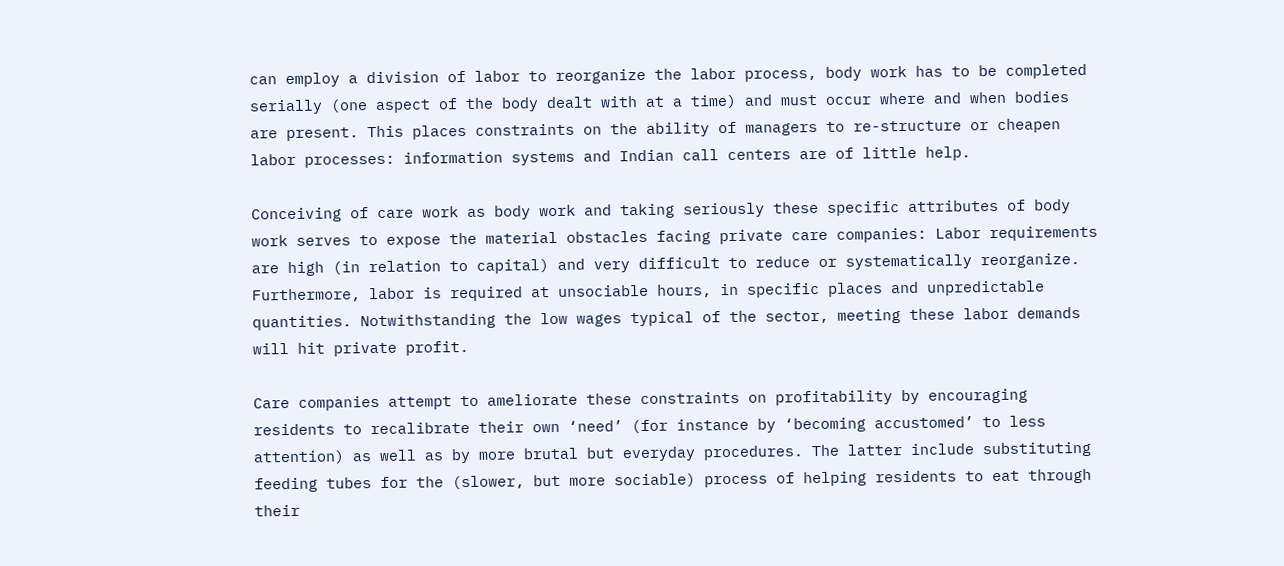can employ a division of labor to reorganize the labor process, body work has to be completed serially (one aspect of the body dealt with at a time) and must occur where and when bodies are present. This places constraints on the ability of managers to re-structure or cheapen labor processes: information systems and Indian call centers are of little help.

Conceiving of care work as body work and taking seriously these specific attributes of body work serves to expose the material obstacles facing private care companies: Labor requirements are high (in relation to capital) and very difficult to reduce or systematically reorganize. Furthermore, labor is required at unsociable hours, in specific places and unpredictable quantities. Notwithstanding the low wages typical of the sector, meeting these labor demands will hit private profit.

Care companies attempt to ameliorate these constraints on profitability by encouraging residents to recalibrate their own ‘need’ (for instance by ‘becoming accustomed’ to less attention) as well as by more brutal but everyday procedures. The latter include substituting feeding tubes for the (slower, but more sociable) process of helping residents to eat through their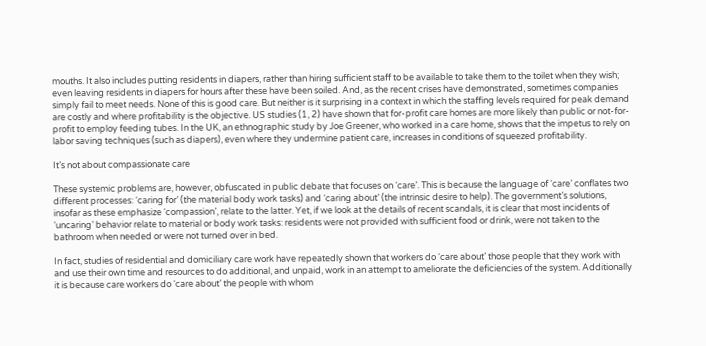mouths. It also includes putting residents in diapers, rather than hiring sufficient staff to be available to take them to the toilet when they wish; even leaving residents in diapers for hours after these have been soiled. And, as the recent crises have demonstrated, sometimes companies simply fail to meet needs. None of this is good care. But neither is it surprising in a context in which the staffing levels required for peak demand are costly and where profitability is the objective. US studies (1, 2) have shown that for-profit care homes are more likely than public or not-for-profit to employ feeding tubes. In the UK, an ethnographic study by Joe Greener, who worked in a care home, shows that the impetus to rely on labor saving techniques (such as diapers), even where they undermine patient care, increases in conditions of squeezed profitability.

It’s not about compassionate care

These systemic problems are, however, obfuscated in public debate that focuses on ‘care’. This is because the language of ‘care’ conflates two different processes: ‘caring for’ (the material body work tasks) and ‘caring about’ (the intrinsic desire to help). The government’s solutions, insofar as these emphasize ‘compassion’, relate to the latter. Yet, if we look at the details of recent scandals, it is clear that most incidents of ‘uncaring’ behavior relate to material or body work tasks: residents were not provided with sufficient food or drink, were not taken to the bathroom when needed or were not turned over in bed.

In fact, studies of residential and domiciliary care work have repeatedly shown that workers do ‘care about’ those people that they work with and use their own time and resources to do additional, and unpaid, work in an attempt to ameliorate the deficiencies of the system. Additionally it is because care workers do ‘care about’ the people with whom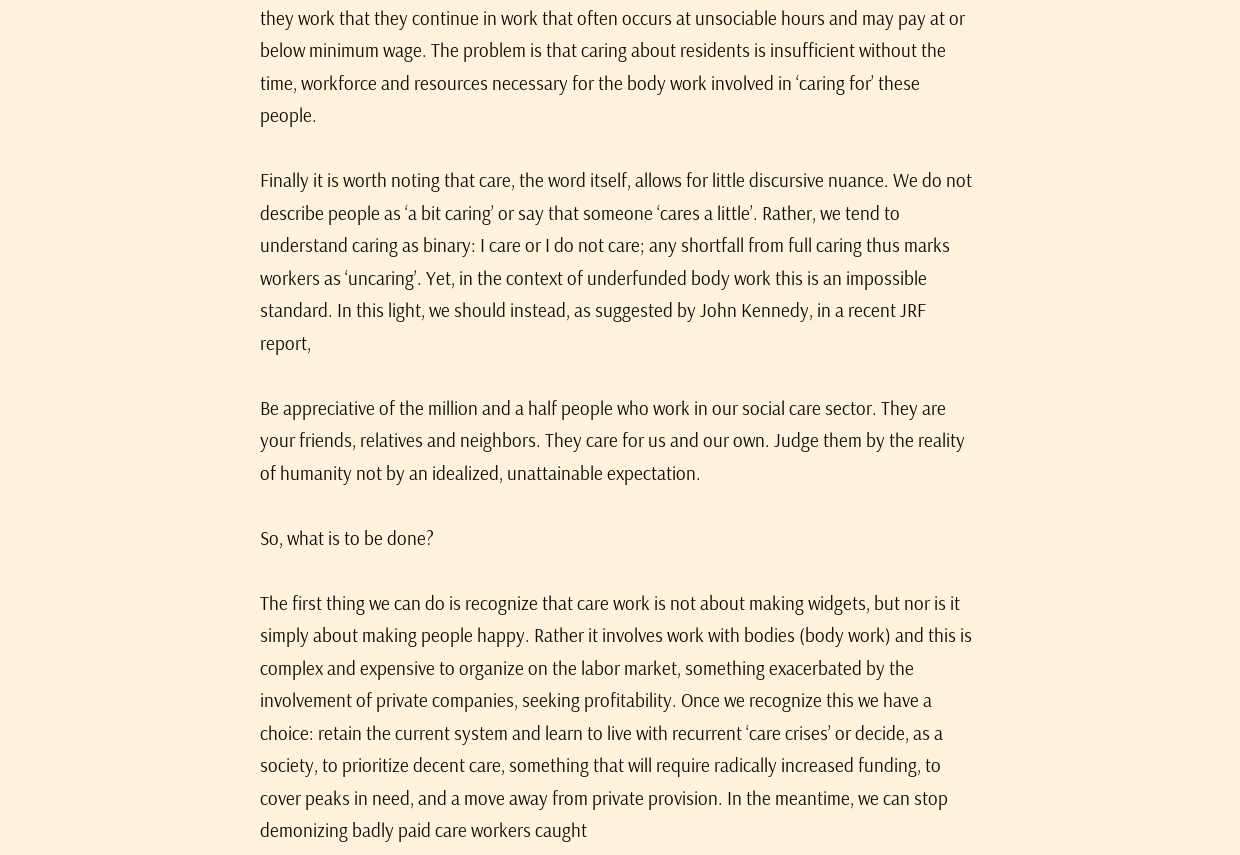they work that they continue in work that often occurs at unsociable hours and may pay at or below minimum wage. The problem is that caring about residents is insufficient without the time, workforce and resources necessary for the body work involved in ‘caring for’ these people.

Finally it is worth noting that care, the word itself, allows for little discursive nuance. We do not describe people as ‘a bit caring’ or say that someone ‘cares a little’. Rather, we tend to understand caring as binary: I care or I do not care; any shortfall from full caring thus marks workers as ‘uncaring’. Yet, in the context of underfunded body work this is an impossible standard. In this light, we should instead, as suggested by John Kennedy, in a recent JRF report,

Be appreciative of the million and a half people who work in our social care sector. They are your friends, relatives and neighbors. They care for us and our own. Judge them by the reality of humanity not by an idealized, unattainable expectation.

So, what is to be done?

The first thing we can do is recognize that care work is not about making widgets, but nor is it simply about making people happy. Rather it involves work with bodies (body work) and this is complex and expensive to organize on the labor market, something exacerbated by the involvement of private companies, seeking profitability. Once we recognize this we have a choice: retain the current system and learn to live with recurrent ‘care crises’ or decide, as a society, to prioritize decent care, something that will require radically increased funding, to cover peaks in need, and a move away from private provision. In the meantime, we can stop demonizing badly paid care workers caught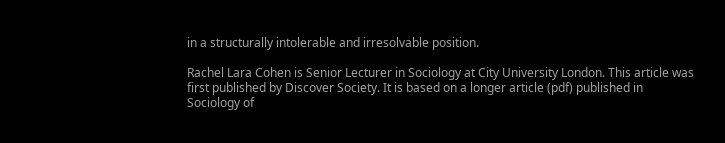in a structurally intolerable and irresolvable position.

Rachel Lara Cohen is Senior Lecturer in Sociology at City University London. This article was first published by Discover Society. It is based on a longer article (pdf) published in Sociology of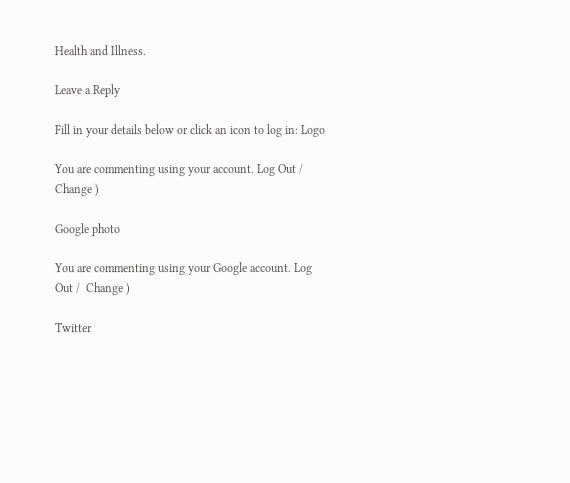Health and Illness.

Leave a Reply

Fill in your details below or click an icon to log in: Logo

You are commenting using your account. Log Out /  Change )

Google photo

You are commenting using your Google account. Log Out /  Change )

Twitter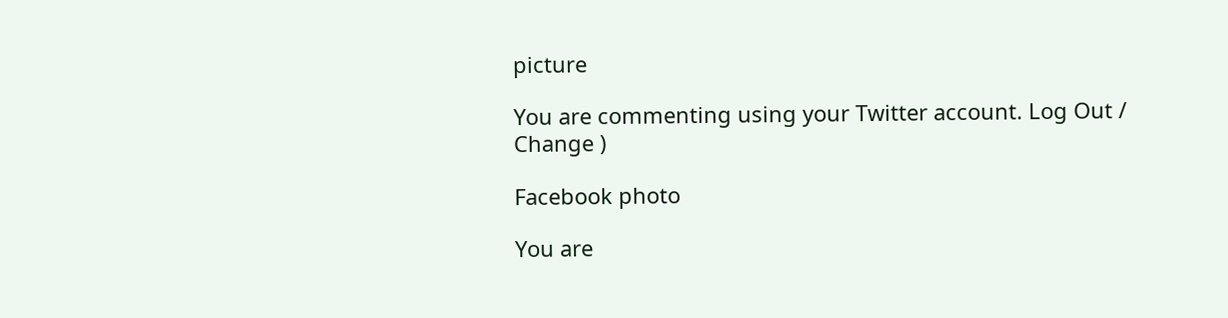picture

You are commenting using your Twitter account. Log Out /  Change )

Facebook photo

You are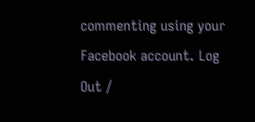commenting using your Facebook account. Log Out /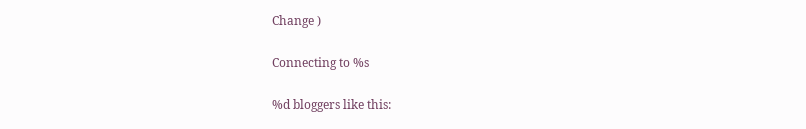Change )

Connecting to %s

%d bloggers like this: